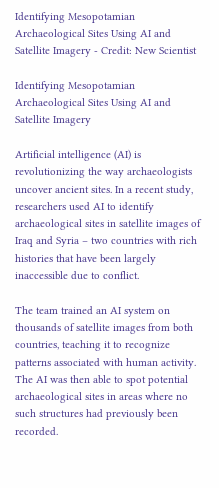Identifying Mesopotamian Archaeological Sites Using AI and Satellite Imagery - Credit: New Scientist

Identifying Mesopotamian Archaeological Sites Using AI and Satellite Imagery

Artificial intelligence (AI) is revolutionizing the way archaeologists uncover ancient sites. In a recent study, researchers used AI to identify archaeological sites in satellite images of Iraq and Syria – two countries with rich histories that have been largely inaccessible due to conflict.

The team trained an AI system on thousands of satellite images from both countries, teaching it to recognize patterns associated with human activity. The AI was then able to spot potential archaeological sites in areas where no such structures had previously been recorded.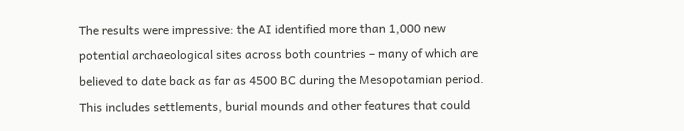The results were impressive: the AI identified more than 1,000 new potential archaeological sites across both countries – many of which are believed to date back as far as 4500 BC during the Mesopotamian period. This includes settlements, burial mounds and other features that could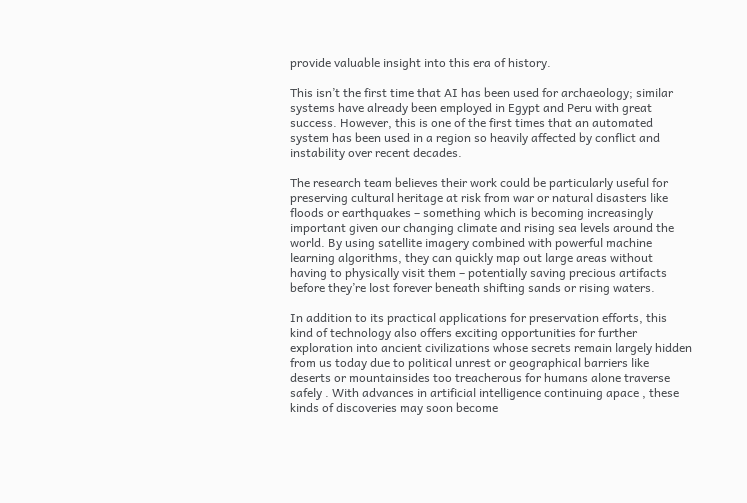provide valuable insight into this era of history.

This isn’t the first time that AI has been used for archaeology; similar systems have already been employed in Egypt and Peru with great success. However, this is one of the first times that an automated system has been used in a region so heavily affected by conflict and instability over recent decades.

The research team believes their work could be particularly useful for preserving cultural heritage at risk from war or natural disasters like floods or earthquakes – something which is becoming increasingly important given our changing climate and rising sea levels around the world. By using satellite imagery combined with powerful machine learning algorithms, they can quickly map out large areas without having to physically visit them – potentially saving precious artifacts before they’re lost forever beneath shifting sands or rising waters.

In addition to its practical applications for preservation efforts, this kind of technology also offers exciting opportunities for further exploration into ancient civilizations whose secrets remain largely hidden from us today due to political unrest or geographical barriers like deserts or mountainsides too treacherous for humans alone traverse safely . With advances in artificial intelligence continuing apace , these kinds of discoveries may soon become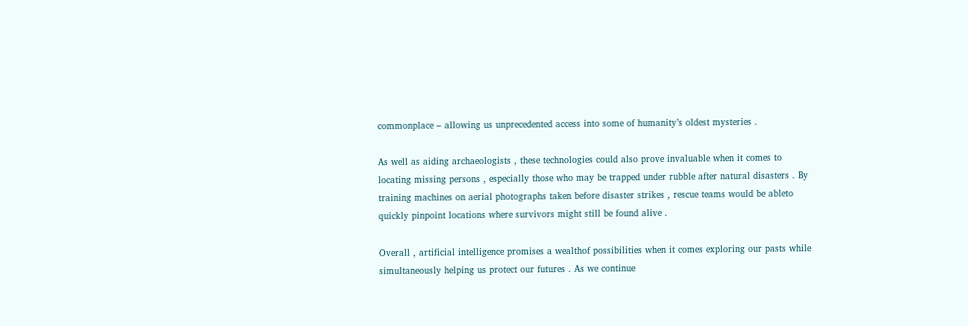commonplace – allowing us unprecedented access into some of humanity’s oldest mysteries .

As well as aiding archaeologists , these technologies could also prove invaluable when it comes to locating missing persons , especially those who may be trapped under rubble after natural disasters . By training machines on aerial photographs taken before disaster strikes , rescue teams would be ableto quickly pinpoint locations where survivors might still be found alive .

Overall , artificial intelligence promises a wealthof possibilities when it comes exploring our pasts while simultaneously helping us protect our futures . As we continue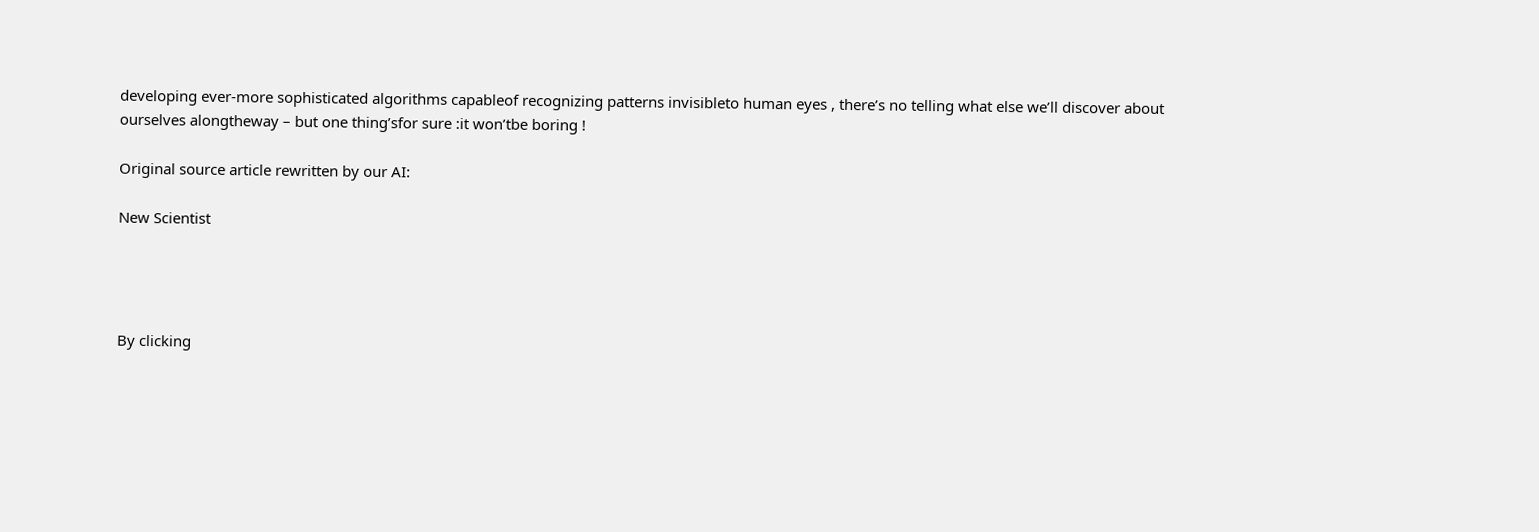developing ever-more sophisticated algorithms capableof recognizing patterns invisibleto human eyes , there’s no telling what else we’ll discover about ourselves alongtheway – but one thing’sfor sure :it won’tbe boring !

Original source article rewritten by our AI:

New Scientist




By clicking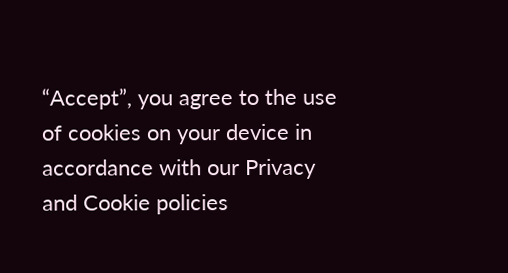“Accept”, you agree to the use of cookies on your device in accordance with our Privacy and Cookie policies